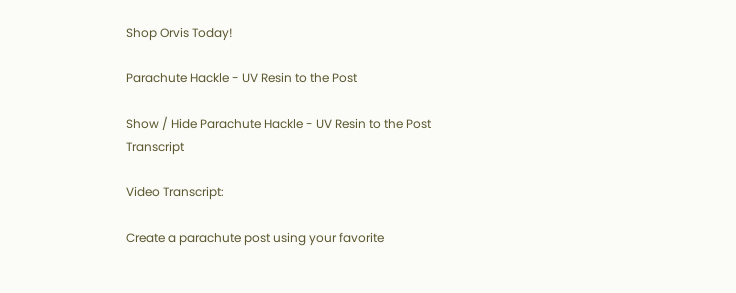Shop Orvis Today!

Parachute Hackle - UV Resin to the Post

Show / Hide Parachute Hackle - UV Resin to the Post Transcript

Video Transcript:

Create a parachute post using your favorite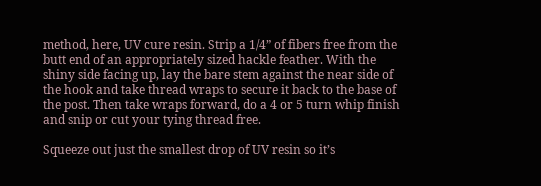method, here, UV cure resin. Strip a 1/4” of fibers free from the butt end of an appropriately sized hackle feather. With the shiny side facing up, lay the bare stem against the near side of the hook and take thread wraps to secure it back to the base of the post. Then take wraps forward, do a 4 or 5 turn whip finish and snip or cut your tying thread free.

Squeeze out just the smallest drop of UV resin so it’s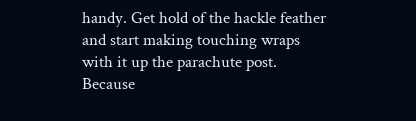handy. Get hold of the hackle feather and start making touching wraps with it up the parachute post. Because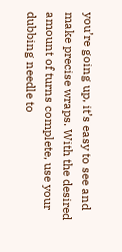you’re going up, it’s easy to see and make precise wraps. With the desired amount of turns complete, use your dubbing needle to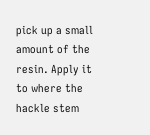pick up a small amount of the resin. Apply it to where the hackle stem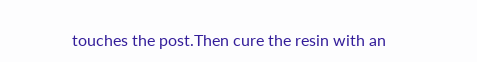touches the post.Then cure the resin with an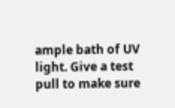ample bath of UV light. Give a test pull to make sure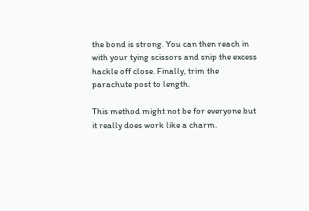the bond is strong. You can then reach in with your tying scissors and snip the excess hackle off close. Finally, trim the parachute post to length.

This method might not be for everyone but it really does work like a charm.